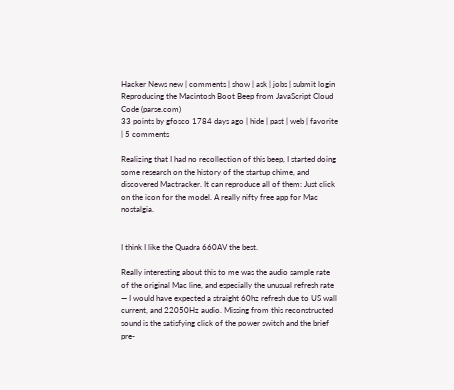Hacker News new | comments | show | ask | jobs | submit login
Reproducing the Macintosh Boot Beep from JavaScript Cloud Code (parse.com)
33 points by gfosco 1784 days ago | hide | past | web | favorite | 5 comments

Realizing that I had no recollection of this beep, I started doing some research on the history of the startup chime, and discovered Mactracker. It can reproduce all of them: Just click on the icon for the model. A really nifty free app for Mac nostalgia.


I think I like the Quadra 660AV the best.

Really interesting about this to me was the audio sample rate of the original Mac line, and especially the unusual refresh rate — I would have expected a straight 60hz refresh due to US wall current, and 22050Hz audio. Missing from this reconstructed sound is the satisfying click of the power switch and the brief pre-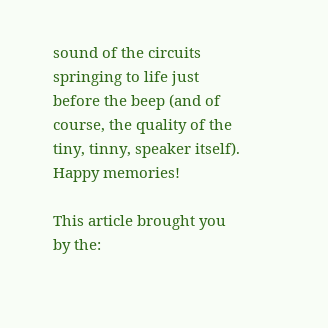sound of the circuits springing to life just before the beep (and of course, the quality of the tiny, tinny, speaker itself). Happy memories!

This article brought you by the: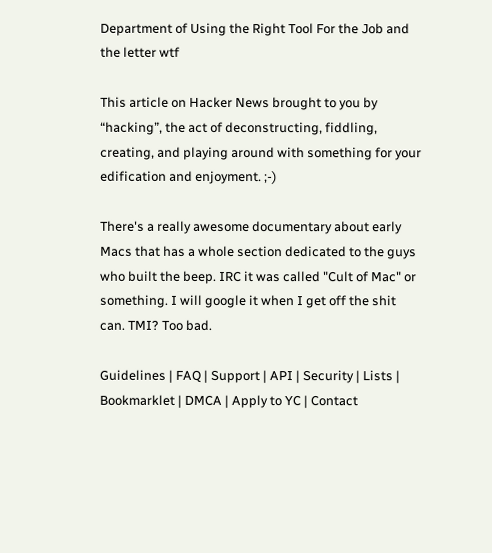Department of Using the Right Tool For the Job and the letter wtf

This article on Hacker News brought to you by “hacking”, the act of deconstructing, fiddling, creating, and playing around with something for your edification and enjoyment. ;-)

There's a really awesome documentary about early Macs that has a whole section dedicated to the guys who built the beep. IRC it was called "Cult of Mac" or something. I will google it when I get off the shit can. TMI? Too bad.

Guidelines | FAQ | Support | API | Security | Lists | Bookmarklet | DMCA | Apply to YC | Contact